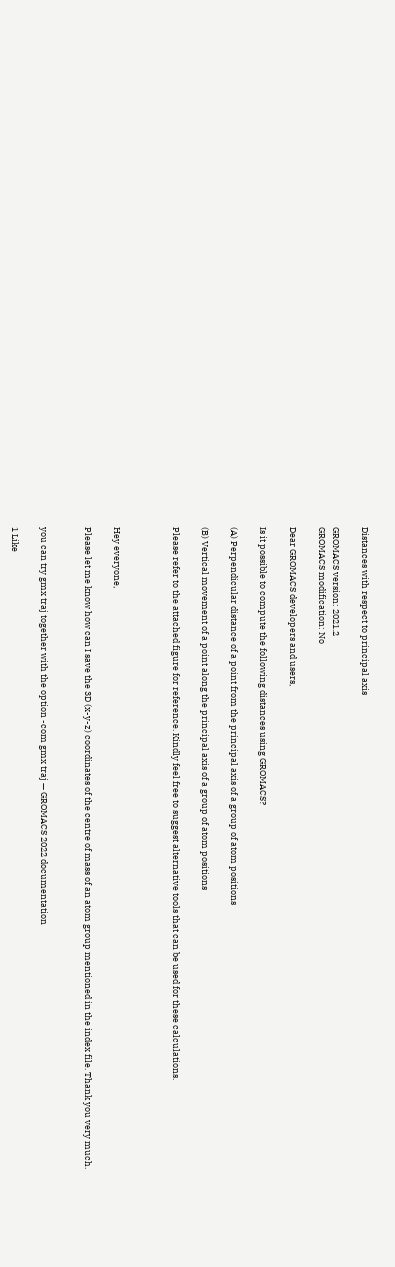Distances with respect to principal axis

GROMACS version: 2021.2
GROMACS modification: No

Dear GROMACS developers and users,

Is it possible to compute the following distances using GROMACS?

(A) Perpendicular distance of a point from the principal axis of a group of atom positions

(B) Vertical movement of a point along the principal axis of a group of atom positions

Please refer to the attached figure for reference. Kindly feel free to suggest alternative tools that can be used for these calculations.



Hey everyone,

Please let me know how can I save the 3D (x-y-z) coordinates of the centre of mass of an atom group mentioned in the index file. Thank you very much.


you can try gmx traj together with the option -com gmx traj — GROMACS 2022 documentation

1 Like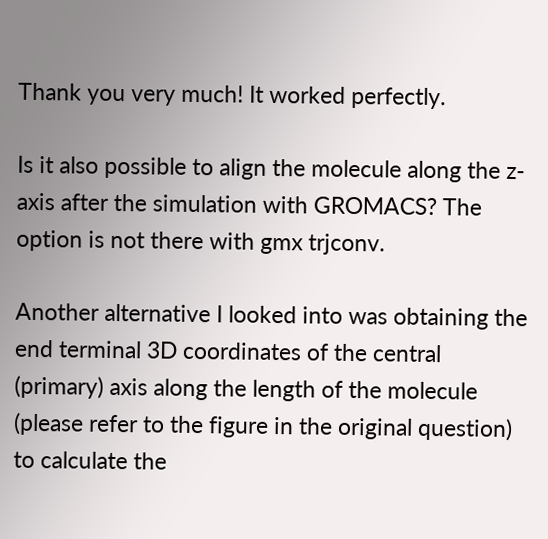Thank you very much! It worked perfectly.

Is it also possible to align the molecule along the z-axis after the simulation with GROMACS? The option is not there with gmx trjconv.

Another alternative I looked into was obtaining the end terminal 3D coordinates of the central (primary) axis along the length of the molecule (please refer to the figure in the original question) to calculate the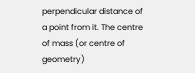perpendicular distance of a point from it. The centre of mass (or centre of geometry)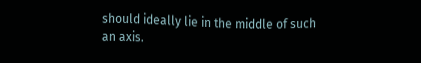should ideally lie in the middle of such an axis.